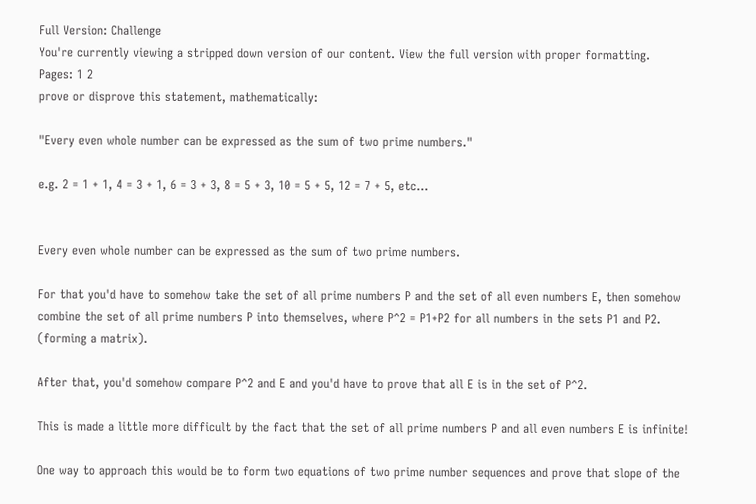Full Version: Challenge
You're currently viewing a stripped down version of our content. View the full version with proper formatting.
Pages: 1 2
prove or disprove this statement, mathematically:

"Every even whole number can be expressed as the sum of two prime numbers."

e.g. 2 = 1 + 1, 4 = 3 + 1, 6 = 3 + 3, 8 = 5 + 3, 10 = 5 + 5, 12 = 7 + 5, etc...


Every even whole number can be expressed as the sum of two prime numbers.

For that you'd have to somehow take the set of all prime numbers P and the set of all even numbers E, then somehow combine the set of all prime numbers P into themselves, where P^2 = P1+P2 for all numbers in the sets P1 and P2. (forming a matrix).

After that, you'd somehow compare P^2 and E and you'd have to prove that all E is in the set of P^2.

This is made a little more difficult by the fact that the set of all prime numbers P and all even numbers E is infinite!

One way to approach this would be to form two equations of two prime number sequences and prove that slope of the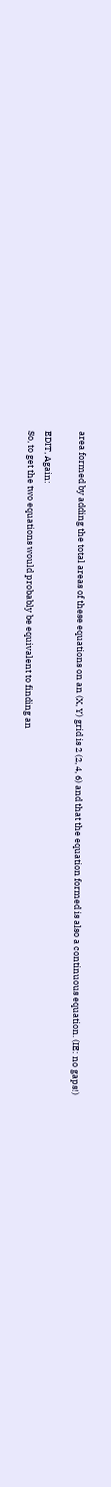area formed by adding the total areas of these equations on an (X, Y) grid is 2 (2, 4, 6) and that the equation formed is also a continuous equation. (IE: no gaps!)

EDIT, Again:
So, to get the two equations would probably be equivalent to finding an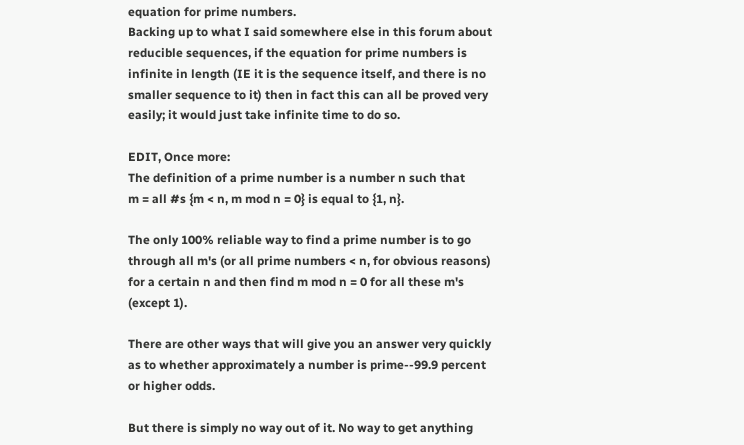equation for prime numbers.
Backing up to what I said somewhere else in this forum about reducible sequences, if the equation for prime numbers is infinite in length (IE it is the sequence itself, and there is no smaller sequence to it) then in fact this can all be proved very easily; it would just take infinite time to do so.

EDIT, Once more:
The definition of a prime number is a number n such that
m = all #s {m < n, m mod n = 0} is equal to {1, n}.

The only 100% reliable way to find a prime number is to go through all m's (or all prime numbers < n, for obvious reasons) for a certain n and then find m mod n = 0 for all these m's (except 1).

There are other ways that will give you an answer very quickly as to whether approximately a number is prime--99.9 percent or higher odds.

But there is simply no way out of it. No way to get anything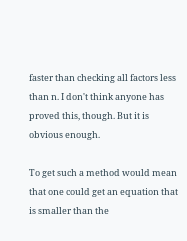faster than checking all factors less than n. I don't think anyone has proved this, though. But it is obvious enough.

To get such a method would mean that one could get an equation that is smaller than the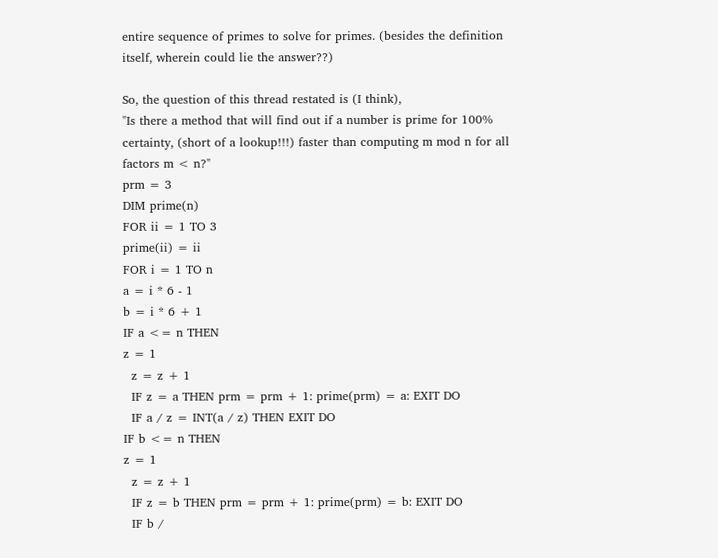entire sequence of primes to solve for primes. (besides the definition itself, wherein could lie the answer??)

So, the question of this thread restated is (I think),
"Is there a method that will find out if a number is prime for 100% certainty, (short of a lookup!!!) faster than computing m mod n for all factors m < n?"
prm = 3
DIM prime(n)
FOR ii = 1 TO 3
prime(ii) = ii
FOR i = 1 TO n
a = i * 6 - 1
b = i * 6 + 1
IF a <= n THEN
z = 1
  z = z + 1
  IF z = a THEN prm = prm + 1: prime(prm) = a: EXIT DO
  IF a / z = INT(a / z) THEN EXIT DO
IF b <= n THEN
z = 1
  z = z + 1
  IF z = b THEN prm = prm + 1: prime(prm) = b: EXIT DO
  IF b /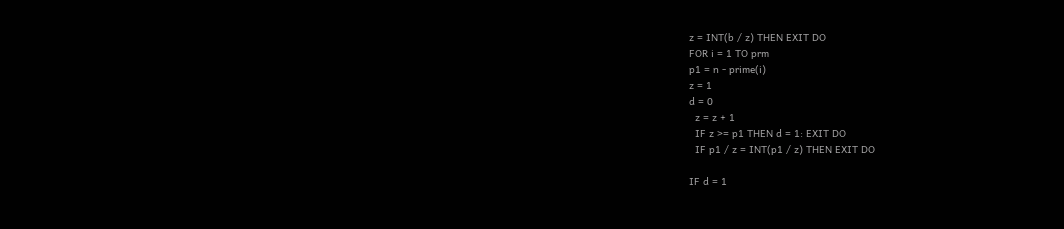z = INT(b / z) THEN EXIT DO
FOR i = 1 TO prm
p1 = n - prime(i)
z = 1
d = 0
  z = z + 1
  IF z >= p1 THEN d = 1: EXIT DO
  IF p1 / z = INT(p1 / z) THEN EXIT DO

IF d = 1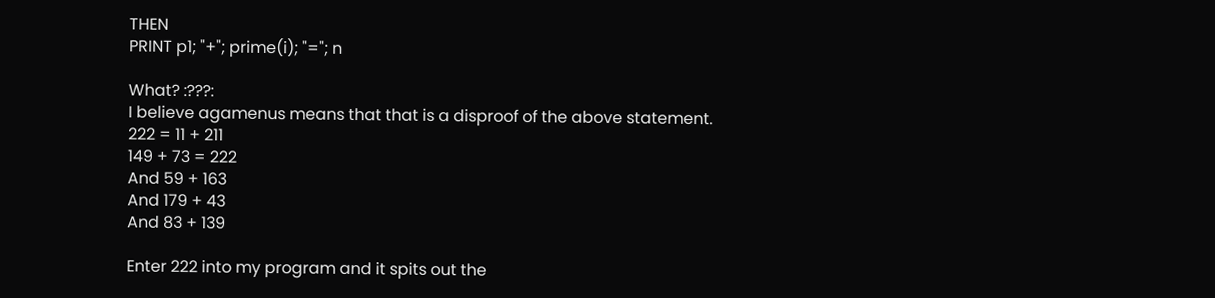THEN
PRINT p1; "+"; prime(i); "="; n

What? :???:
I believe agamenus means that that is a disproof of the above statement.
222 = 11 + 211
149 + 73 = 222
And 59 + 163
And 179 + 43
And 83 + 139

Enter 222 into my program and it spits out the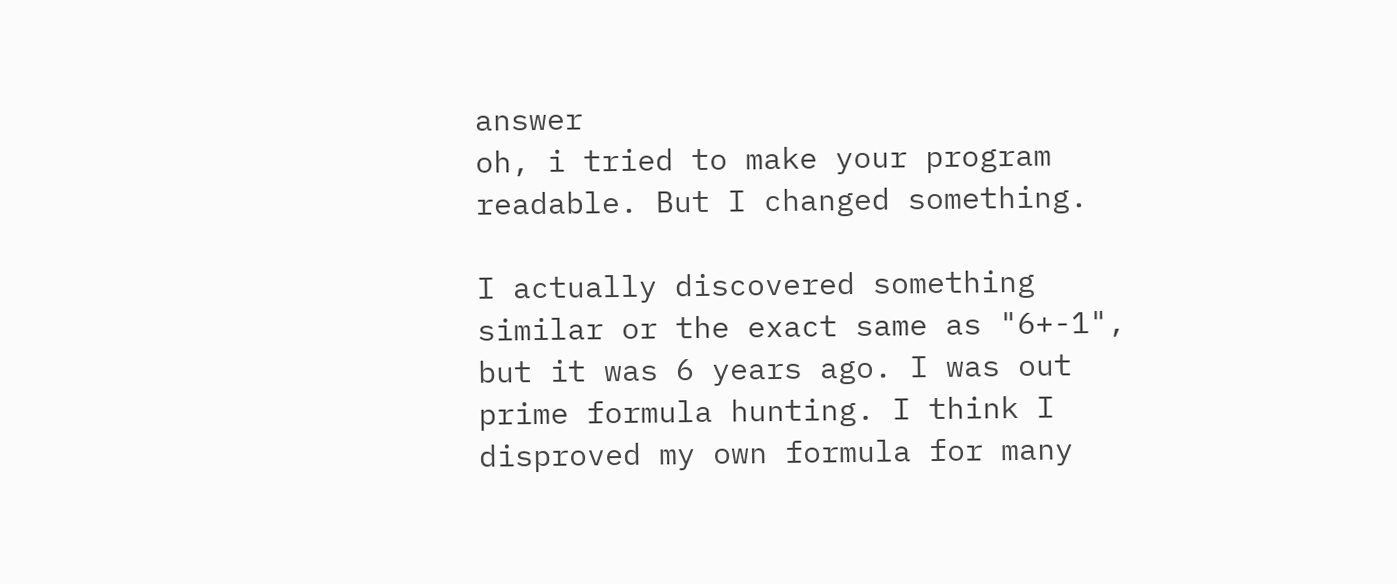answer
oh, i tried to make your program readable. But I changed something.

I actually discovered something similar or the exact same as "6+-1", but it was 6 years ago. I was out prime formula hunting. I think I disproved my own formula for many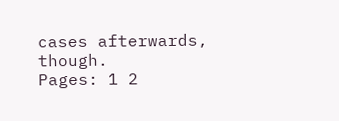cases afterwards, though.
Pages: 1 2